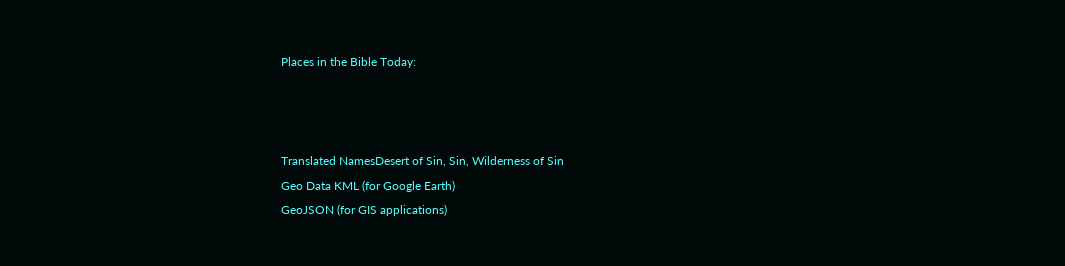Places in the Bible Today:



Translated NamesDesert of Sin, Sin, Wilderness of Sin
Geo Data KML (for Google Earth)
GeoJSON (for GIS applications)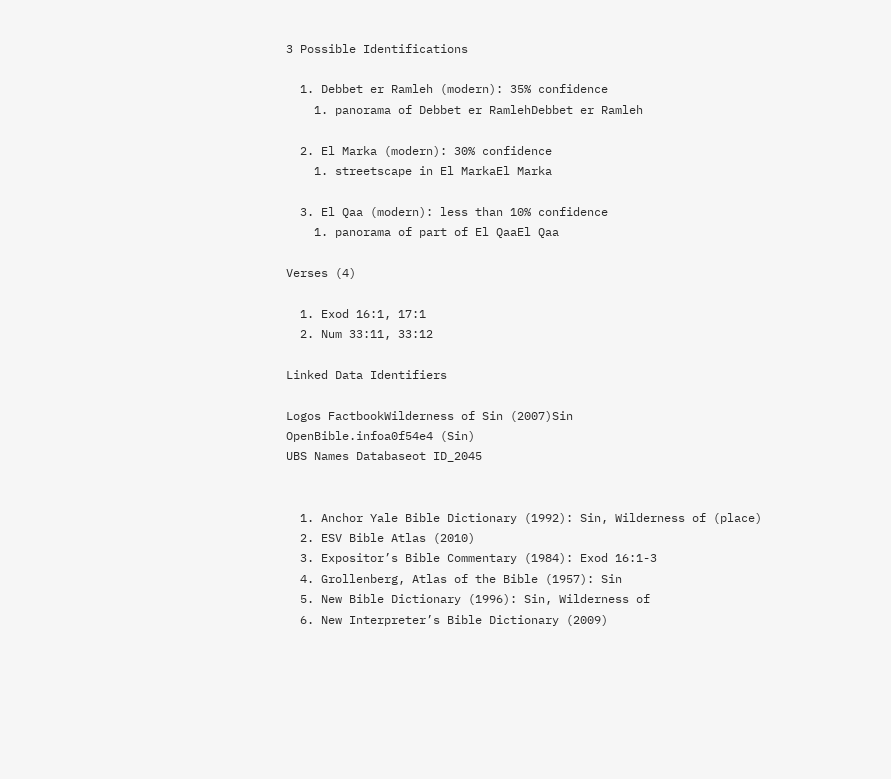3 Possible Identifications

  1. Debbet er Ramleh (modern): 35% confidence
    1. panorama of Debbet er RamlehDebbet er Ramleh

  2. El Marka (modern): 30% confidence
    1. streetscape in El MarkaEl Marka

  3. El Qaa (modern): less than 10% confidence
    1. panorama of part of El QaaEl Qaa

Verses (4)

  1. Exod 16:1, 17:1
  2. Num 33:11, 33:12

Linked Data Identifiers

Logos FactbookWilderness of Sin (2007)Sin
OpenBible.infoa0f54e4 (Sin)
UBS Names Databaseot ID_2045


  1. Anchor Yale Bible Dictionary (1992): Sin, Wilderness of (place)
  2. ESV Bible Atlas (2010)
  3. Expositor’s Bible Commentary (1984): Exod 16:1-3
  4. Grollenberg, Atlas of the Bible (1957): Sin
  5. New Bible Dictionary (1996): Sin, Wilderness of
  6. New Interpreter’s Bible Dictionary (2009)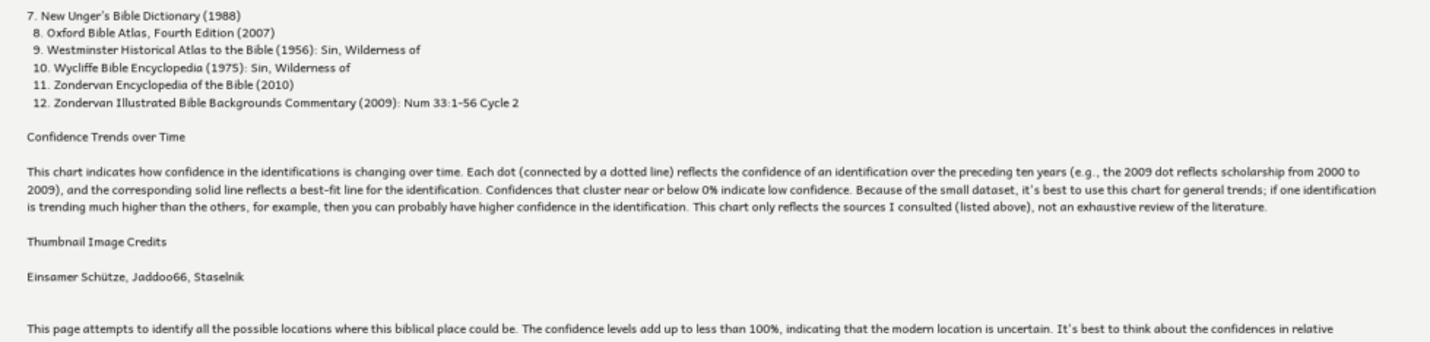7. New Unger’s Bible Dictionary (1988)
  8. Oxford Bible Atlas, Fourth Edition (2007)
  9. Westminster Historical Atlas to the Bible (1956): Sin, Wilderness of
  10. Wycliffe Bible Encyclopedia (1975): Sin, Wilderness of
  11. Zondervan Encyclopedia of the Bible (2010)
  12. Zondervan Illustrated Bible Backgrounds Commentary (2009): Num 33:1-56 Cycle 2

Confidence Trends over Time

This chart indicates how confidence in the identifications is changing over time. Each dot (connected by a dotted line) reflects the confidence of an identification over the preceding ten years (e.g., the 2009 dot reflects scholarship from 2000 to 2009), and the corresponding solid line reflects a best-fit line for the identification. Confidences that cluster near or below 0% indicate low confidence. Because of the small dataset, it's best to use this chart for general trends; if one identification is trending much higher than the others, for example, then you can probably have higher confidence in the identification. This chart only reflects the sources I consulted (listed above), not an exhaustive review of the literature.

Thumbnail Image Credits

Einsamer Schütze, Jaddoo66, Staselnik


This page attempts to identify all the possible locations where this biblical place could be. The confidence levels add up to less than 100%, indicating that the modern location is uncertain. It's best to think about the confidences in relative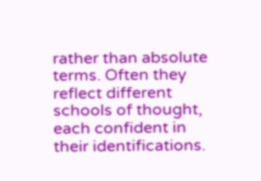rather than absolute terms. Often they reflect different schools of thought, each confident in their identifications.